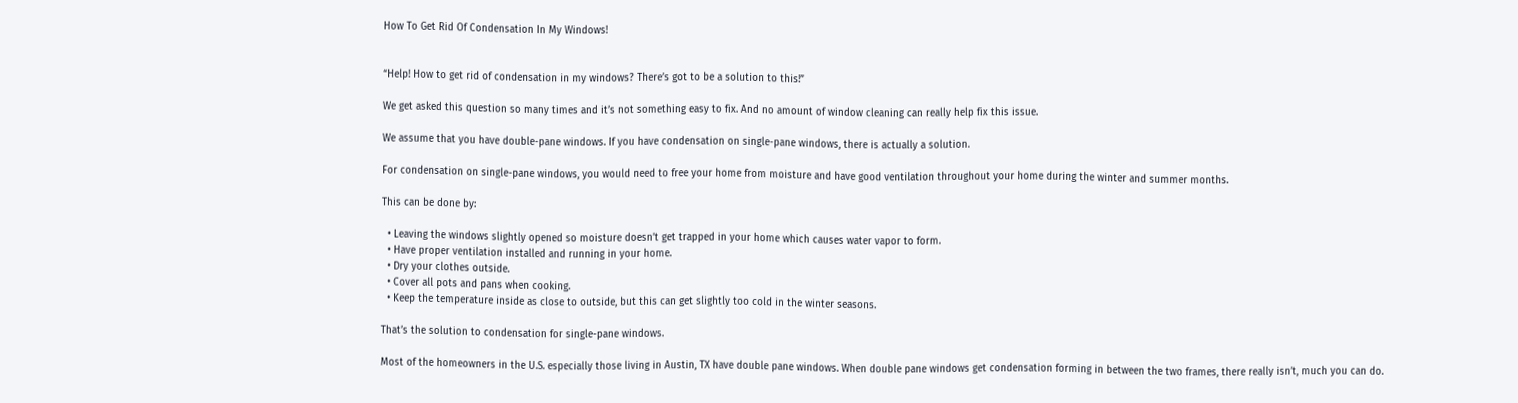How To Get Rid Of Condensation In My Windows!


“Help! How to get rid of condensation in my windows? There’s got to be a solution to this!”

We get asked this question so many times and it’s not something easy to fix. And no amount of window cleaning can really help fix this issue.

We assume that you have double-pane windows. If you have condensation on single-pane windows, there is actually a solution.

For condensation on single-pane windows, you would need to free your home from moisture and have good ventilation throughout your home during the winter and summer months.

This can be done by:

  • Leaving the windows slightly opened so moisture doesn’t get trapped in your home which causes water vapor to form.
  • Have proper ventilation installed and running in your home.
  • Dry your clothes outside.
  • Cover all pots and pans when cooking.
  • Keep the temperature inside as close to outside, but this can get slightly too cold in the winter seasons.

That’s the solution to condensation for single-pane windows.

Most of the homeowners in the U.S. especially those living in Austin, TX have double pane windows. When double pane windows get condensation forming in between the two frames, there really isn’t, much you can do.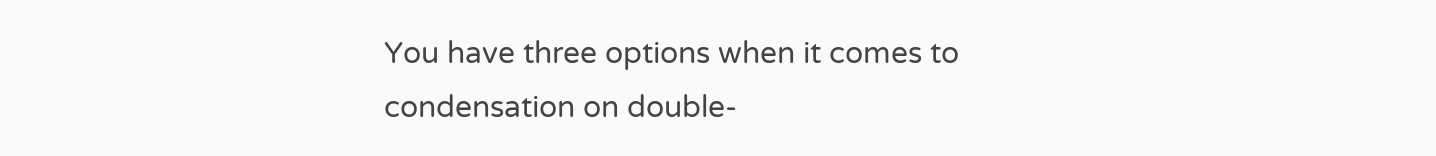You have three options when it comes to condensation on double-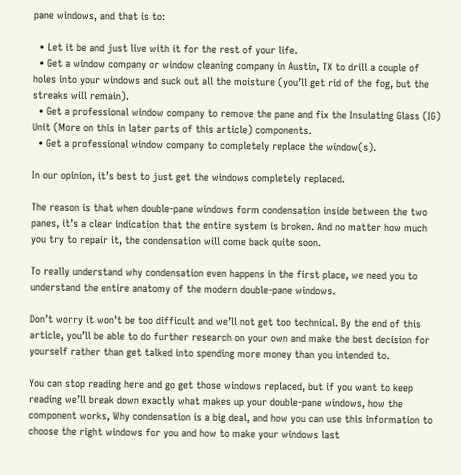pane windows, and that is to:

  • Let it be and just live with it for the rest of your life.
  • Get a window company or window cleaning company in Austin, TX to drill a couple of holes into your windows and suck out all the moisture (you’ll get rid of the fog, but the streaks will remain).
  • Get a professional window company to remove the pane and fix the Insulating Glass (IG) Unit (More on this in later parts of this article) components.
  • Get a professional window company to completely replace the window(s).

In our opinion, it’s best to just get the windows completely replaced.

The reason is that when double-pane windows form condensation inside between the two panes, it’s a clear indication that the entire system is broken. And no matter how much you try to repair it, the condensation will come back quite soon.

To really understand why condensation even happens in the first place, we need you to understand the entire anatomy of the modern double-pane windows.

Don’t worry it won’t be too difficult and we’ll not get too technical. By the end of this article, you’ll be able to do further research on your own and make the best decision for yourself rather than get talked into spending more money than you intended to.

You can stop reading here and go get those windows replaced, but if you want to keep reading we’ll break down exactly what makes up your double-pane windows, how the component works, Why condensation is a big deal, and how you can use this information to choose the right windows for you and how to make your windows last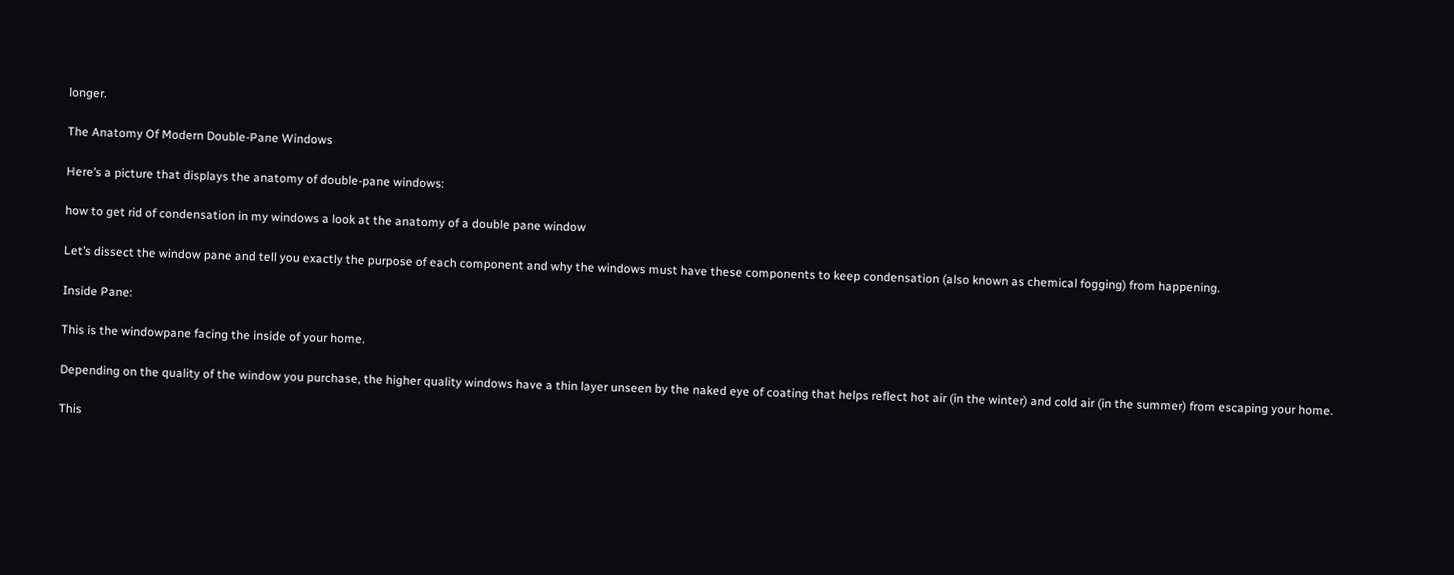longer.

The Anatomy Of Modern Double-Pane Windows

Here’s a picture that displays the anatomy of double-pane windows:

how to get rid of condensation in my windows a look at the anatomy of a double pane window

Let’s dissect the window pane and tell you exactly the purpose of each component and why the windows must have these components to keep condensation (also known as chemical fogging) from happening.

Inside Pane:

This is the windowpane facing the inside of your home.

Depending on the quality of the window you purchase, the higher quality windows have a thin layer unseen by the naked eye of coating that helps reflect hot air (in the winter) and cold air (in the summer) from escaping your home.

This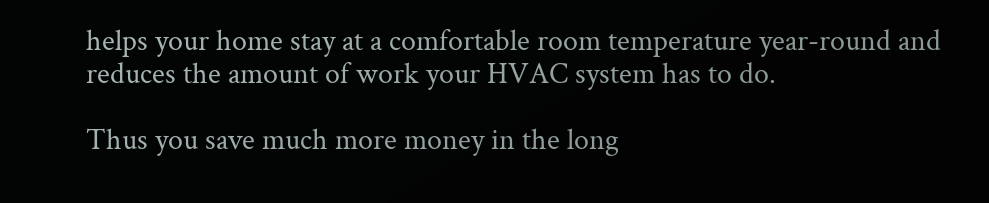helps your home stay at a comfortable room temperature year-round and reduces the amount of work your HVAC system has to do.

Thus you save much more money in the long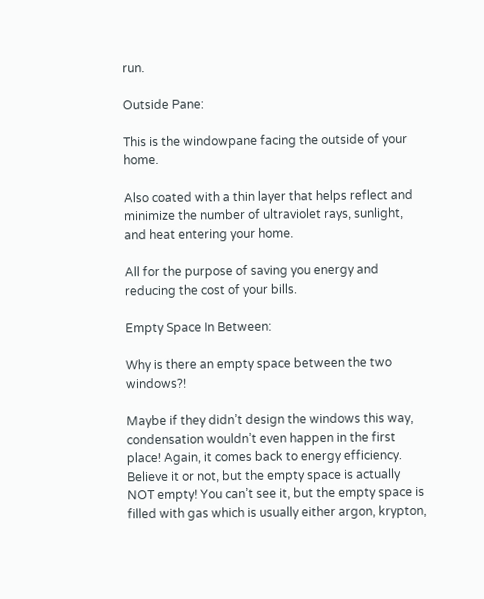run.

Outside Pane:

This is the windowpane facing the outside of your home.

Also coated with a thin layer that helps reflect and minimize the number of ultraviolet rays, sunlight, and heat entering your home.

All for the purpose of saving you energy and reducing the cost of your bills.

Empty Space In Between:

Why is there an empty space between the two windows?!

Maybe if they didn’t design the windows this way, condensation wouldn’t even happen in the first place! Again, it comes back to energy efficiency. Believe it or not, but the empty space is actually NOT empty! You can’t see it, but the empty space is filled with gas which is usually either argon, krypton,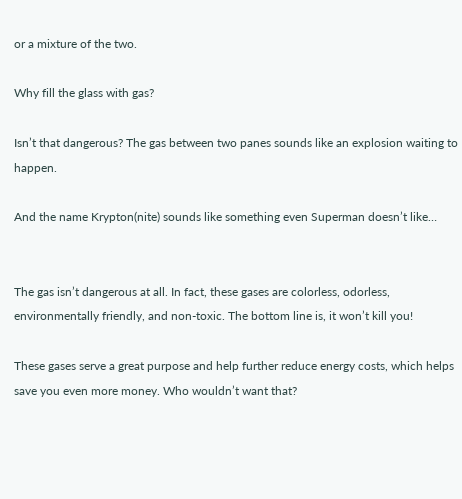or a mixture of the two.

Why fill the glass with gas?

Isn’t that dangerous? The gas between two panes sounds like an explosion waiting to happen.

And the name Krypton(nite) sounds like something even Superman doesn’t like…


The gas isn’t dangerous at all. In fact, these gases are colorless, odorless, environmentally friendly, and non-toxic. The bottom line is, it won’t kill you!

These gases serve a great purpose and help further reduce energy costs, which helps save you even more money. Who wouldn’t want that?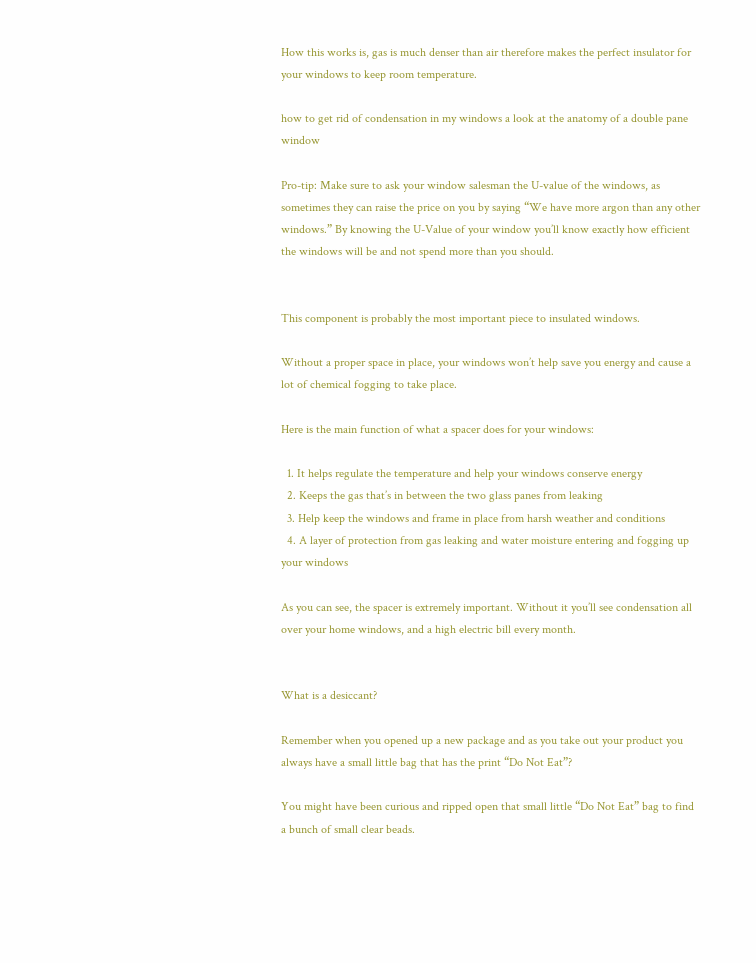How this works is, gas is much denser than air therefore makes the perfect insulator for your windows to keep room temperature.

how to get rid of condensation in my windows a look at the anatomy of a double pane window

Pro-tip: Make sure to ask your window salesman the U-value of the windows, as sometimes they can raise the price on you by saying “We have more argon than any other windows.” By knowing the U-Value of your window you’ll know exactly how efficient the windows will be and not spend more than you should.


This component is probably the most important piece to insulated windows.

Without a proper space in place, your windows won’t help save you energy and cause a lot of chemical fogging to take place.

Here is the main function of what a spacer does for your windows:

  1. It helps regulate the temperature and help your windows conserve energy
  2. Keeps the gas that’s in between the two glass panes from leaking
  3. Help keep the windows and frame in place from harsh weather and conditions
  4. A layer of protection from gas leaking and water moisture entering and fogging up your windows

As you can see, the spacer is extremely important. Without it you’ll see condensation all over your home windows, and a high electric bill every month.


What is a desiccant?

Remember when you opened up a new package and as you take out your product you always have a small little bag that has the print “Do Not Eat”?

You might have been curious and ripped open that small little “Do Not Eat” bag to find a bunch of small clear beads.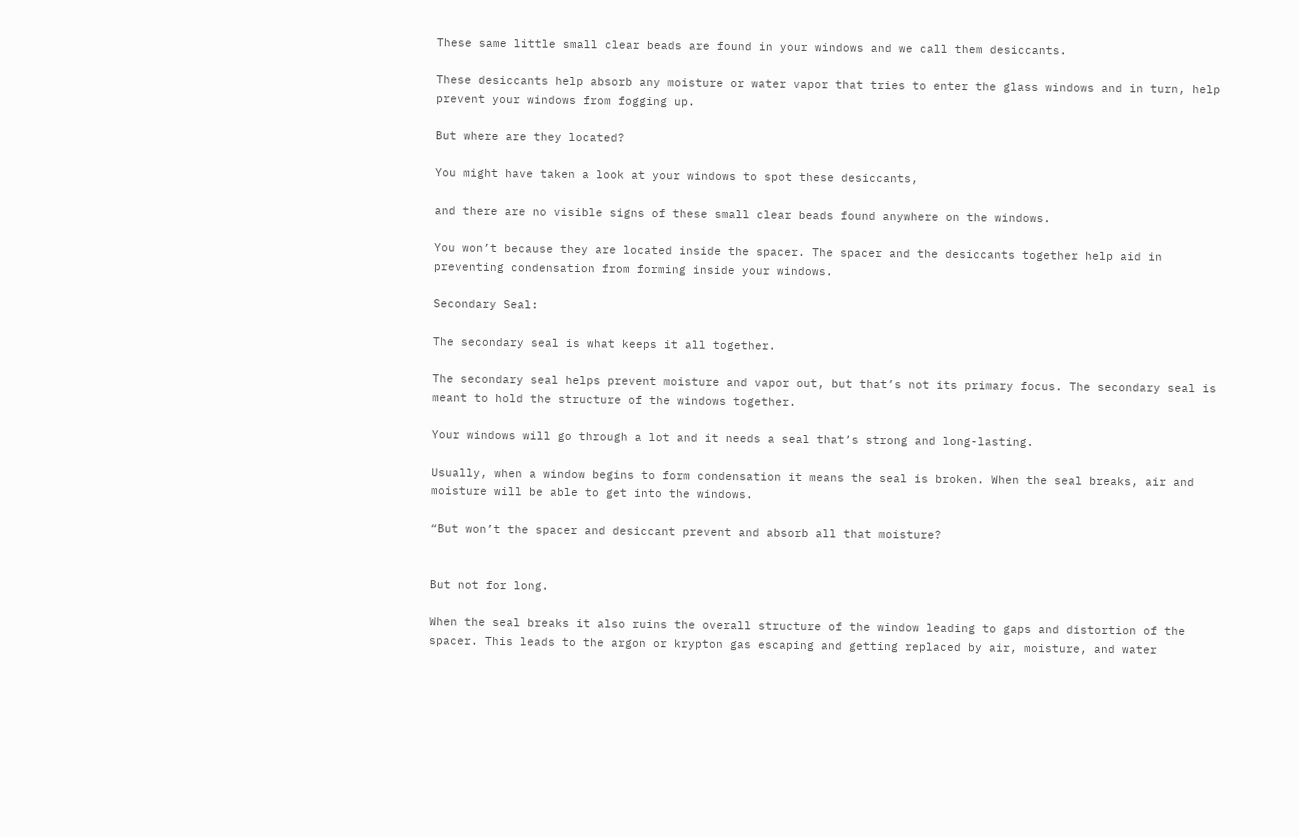These same little small clear beads are found in your windows and we call them desiccants.

These desiccants help absorb any moisture or water vapor that tries to enter the glass windows and in turn, help prevent your windows from fogging up.

But where are they located?

You might have taken a look at your windows to spot these desiccants,

and there are no visible signs of these small clear beads found anywhere on the windows.

You won’t because they are located inside the spacer. The spacer and the desiccants together help aid in preventing condensation from forming inside your windows.

Secondary Seal:

The secondary seal is what keeps it all together.

The secondary seal helps prevent moisture and vapor out, but that’s not its primary focus. The secondary seal is meant to hold the structure of the windows together.

Your windows will go through a lot and it needs a seal that’s strong and long-lasting.

Usually, when a window begins to form condensation it means the seal is broken. When the seal breaks, air and moisture will be able to get into the windows.

“But won’t the spacer and desiccant prevent and absorb all that moisture?


But not for long.

When the seal breaks it also ruins the overall structure of the window leading to gaps and distortion of the spacer. This leads to the argon or krypton gas escaping and getting replaced by air, moisture, and water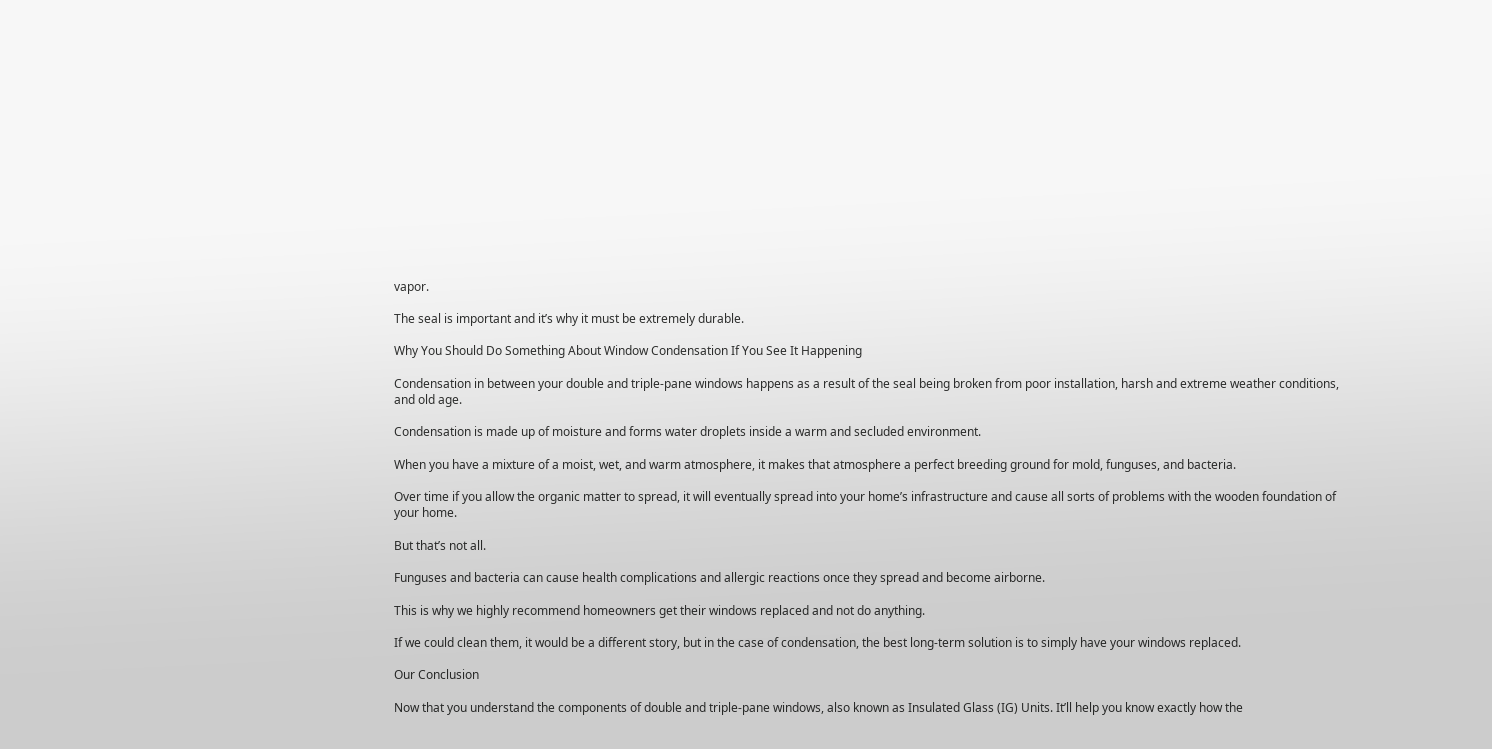vapor.

The seal is important and it’s why it must be extremely durable.

Why You Should Do Something About Window Condensation If You See It Happening

Condensation in between your double and triple-pane windows happens as a result of the seal being broken from poor installation, harsh and extreme weather conditions, and old age.

Condensation is made up of moisture and forms water droplets inside a warm and secluded environment.

When you have a mixture of a moist, wet, and warm atmosphere, it makes that atmosphere a perfect breeding ground for mold, funguses, and bacteria.

Over time if you allow the organic matter to spread, it will eventually spread into your home’s infrastructure and cause all sorts of problems with the wooden foundation of your home.

But that’s not all.

Funguses and bacteria can cause health complications and allergic reactions once they spread and become airborne.

This is why we highly recommend homeowners get their windows replaced and not do anything.

If we could clean them, it would be a different story, but in the case of condensation, the best long-term solution is to simply have your windows replaced.

Our Conclusion

Now that you understand the components of double and triple-pane windows, also known as Insulated Glass (IG) Units. It’ll help you know exactly how the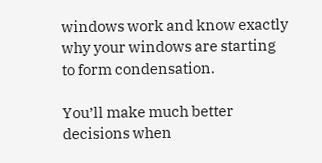windows work and know exactly why your windows are starting to form condensation.

You’ll make much better decisions when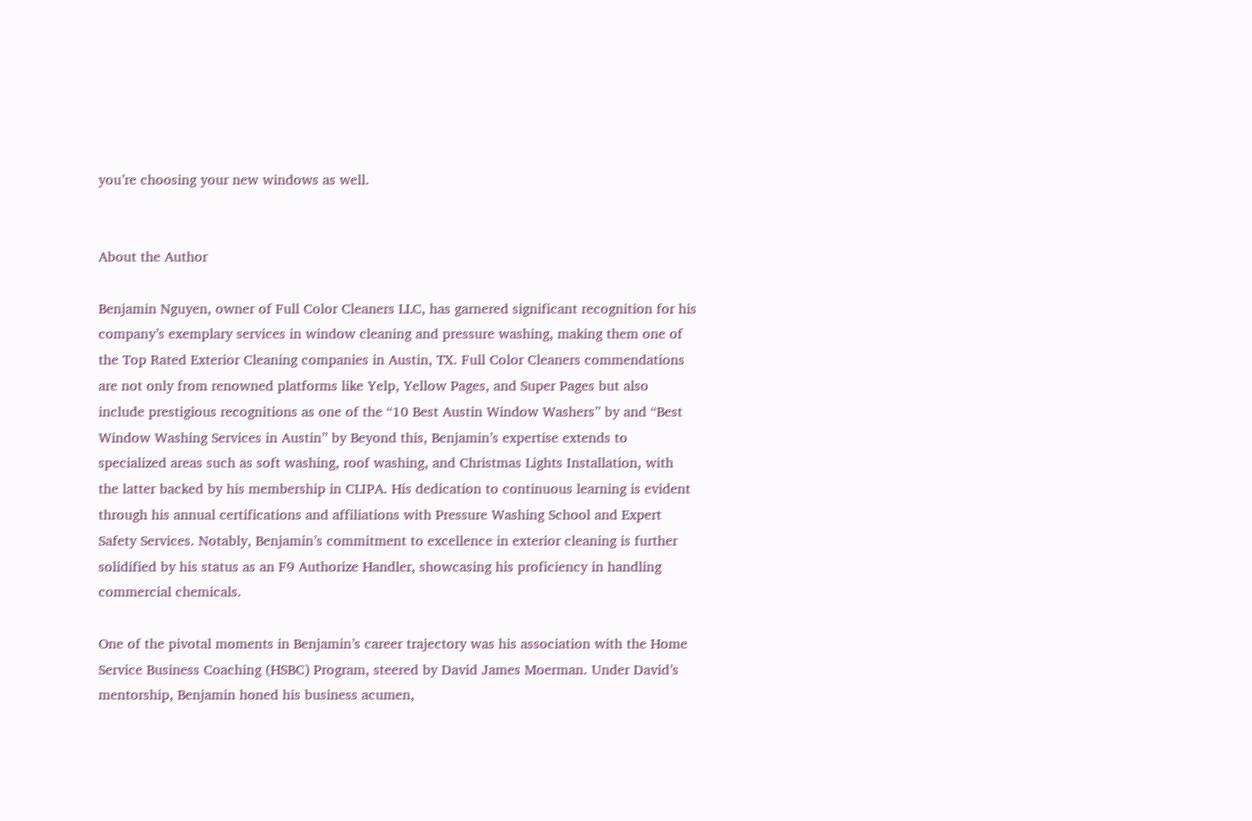you’re choosing your new windows as well.


About the Author

Benjamin Nguyen, owner of Full Color Cleaners LLC, has garnered significant recognition for his company’s exemplary services in window cleaning and pressure washing, making them one of the Top Rated Exterior Cleaning companies in Austin, TX. Full Color Cleaners commendations are not only from renowned platforms like Yelp, Yellow Pages, and Super Pages but also include prestigious recognitions as one of the “10 Best Austin Window Washers” by and “Best Window Washing Services in Austin” by Beyond this, Benjamin’s expertise extends to specialized areas such as soft washing, roof washing, and Christmas Lights Installation, with the latter backed by his membership in CLIPA. His dedication to continuous learning is evident through his annual certifications and affiliations with Pressure Washing School and Expert Safety Services. Notably, Benjamin’s commitment to excellence in exterior cleaning is further solidified by his status as an F9 Authorize Handler, showcasing his proficiency in handling commercial chemicals.

One of the pivotal moments in Benjamin’s career trajectory was his association with the Home Service Business Coaching (HSBC) Program, steered by David James Moerman. Under David’s mentorship, Benjamin honed his business acumen,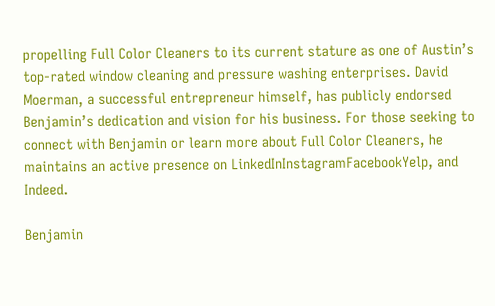propelling Full Color Cleaners to its current stature as one of Austin’s top-rated window cleaning and pressure washing enterprises. David Moerman, a successful entrepreneur himself, has publicly endorsed Benjamin’s dedication and vision for his business. For those seeking to connect with Benjamin or learn more about Full Color Cleaners, he maintains an active presence on LinkedInInstagramFacebookYelp, and Indeed.

Benjamin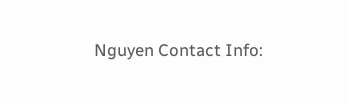Nguyen Contact Info: